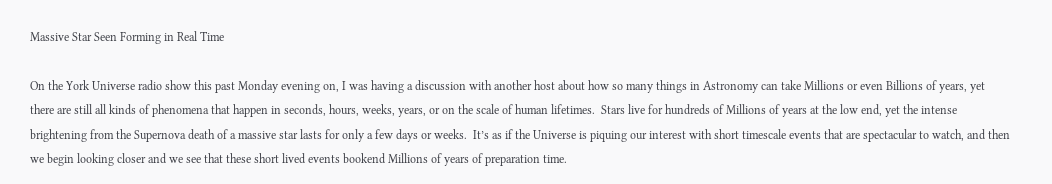Massive Star Seen Forming in Real Time

On the York Universe radio show this past Monday evening on, I was having a discussion with another host about how so many things in Astronomy can take Millions or even Billions of years, yet there are still all kinds of phenomena that happen in seconds, hours, weeks, years, or on the scale of human lifetimes.  Stars live for hundreds of Millions of years at the low end, yet the intense brightening from the Supernova death of a massive star lasts for only a few days or weeks.  It’s as if the Universe is piquing our interest with short timescale events that are spectacular to watch, and then we begin looking closer and we see that these short lived events bookend Millions of years of preparation time.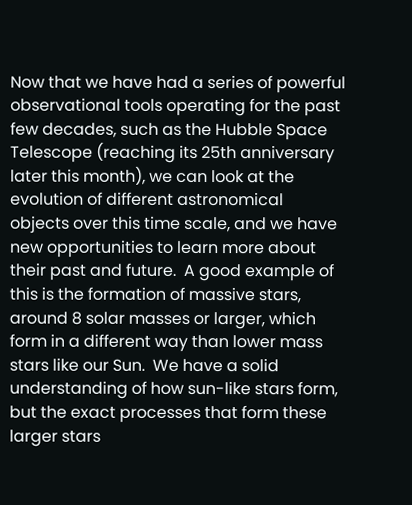Now that we have had a series of powerful observational tools operating for the past few decades, such as the Hubble Space Telescope (reaching its 25th anniversary later this month), we can look at the evolution of different astronomical objects over this time scale, and we have new opportunities to learn more about their past and future.  A good example of this is the formation of massive stars, around 8 solar masses or larger, which form in a different way than lower mass stars like our Sun.  We have a solid understanding of how sun-like stars form, but the exact processes that form these larger stars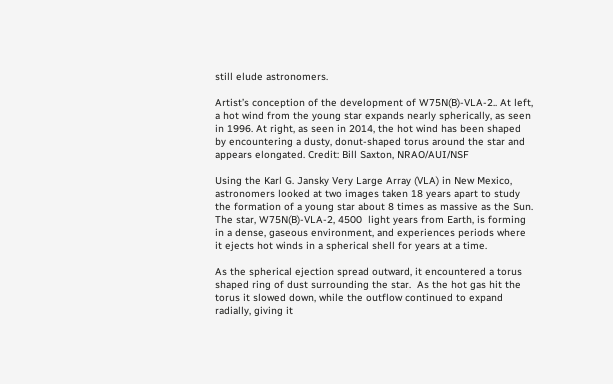still elude astronomers.

Artist’s conception of the development of W75N(B)-VLA-2.. At left, a hot wind from the young star expands nearly spherically, as seen in 1996. At right, as seen in 2014, the hot wind has been shaped by encountering a dusty, donut-shaped torus around the star and appears elongated. Credit: Bill Saxton, NRAO/AUI/NSF

Using the Karl G. Jansky Very Large Array (VLA) in New Mexico, astronomers looked at two images taken 18 years apart to study the formation of a young star about 8 times as massive as the Sun.  The star, W75N(B)-VLA-2, 4500  light years from Earth, is forming in a dense, gaseous environment, and experiences periods where it ejects hot winds in a spherical shell for years at a time.

As the spherical ejection spread outward, it encountered a torus shaped ring of dust surrounding the star.  As the hot gas hit the torus it slowed down, while the outflow continued to expand radially, giving it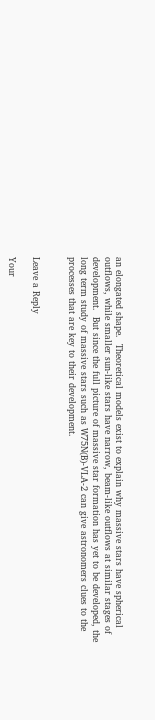an elongated shape.  Theoretical models exist to explain why massive stars have spherical outflows, while smaller sun-like stars have narrow, beam-like outflows at similar stages of development.  But since the full picture of massive star formation has yet to be developed, the long term study of massive stars such as W75N(B)-VLA-2 can give astronomers clues to the processes that are key to their development.


Leave a Reply

Your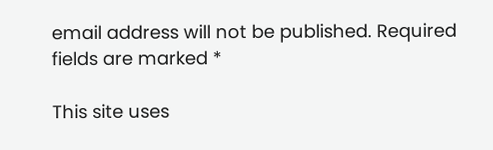email address will not be published. Required fields are marked *

This site uses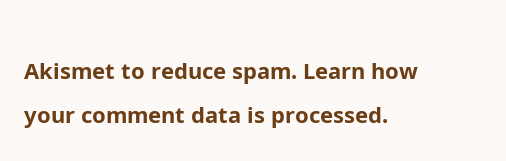Akismet to reduce spam. Learn how your comment data is processed.